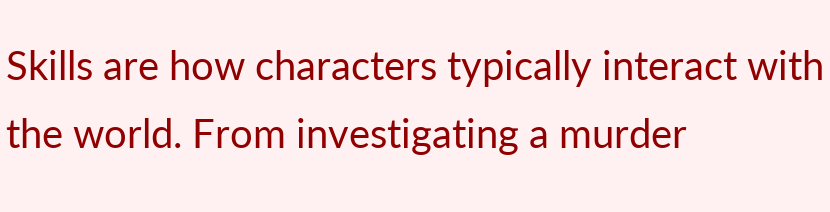Skills are how characters typically interact with the world. From investigating a murder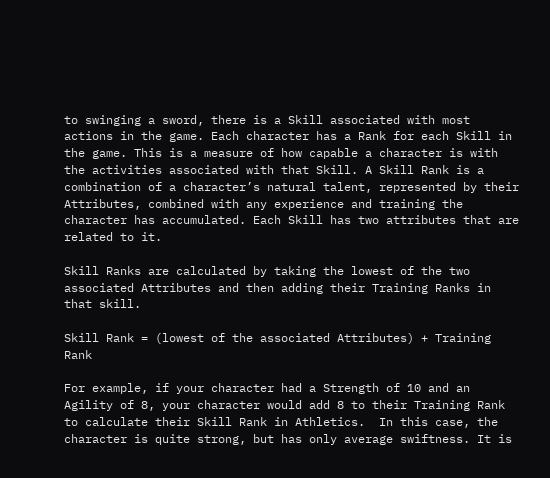to swinging a sword, there is a Skill associated with most actions in the game. Each character has a Rank for each Skill in the game. This is a measure of how capable a character is with the activities associated with that Skill. A Skill Rank is a combination of a character’s natural talent, represented by their Attributes, combined with any experience and training the character has accumulated. Each Skill has two attributes that are related to it.

Skill Ranks are calculated by taking the lowest of the two associated Attributes and then adding their Training Ranks in that skill.

Skill Rank = (lowest of the associated Attributes) + Training Rank

For example, if your character had a Strength of 10 and an Agility of 8, your character would add 8 to their Training Rank to calculate their Skill Rank in Athletics.  In this case, the character is quite strong, but has only average swiftness. It is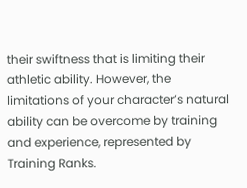their swiftness that is limiting their athletic ability. However, the limitations of your character’s natural ability can be overcome by training and experience, represented by Training Ranks.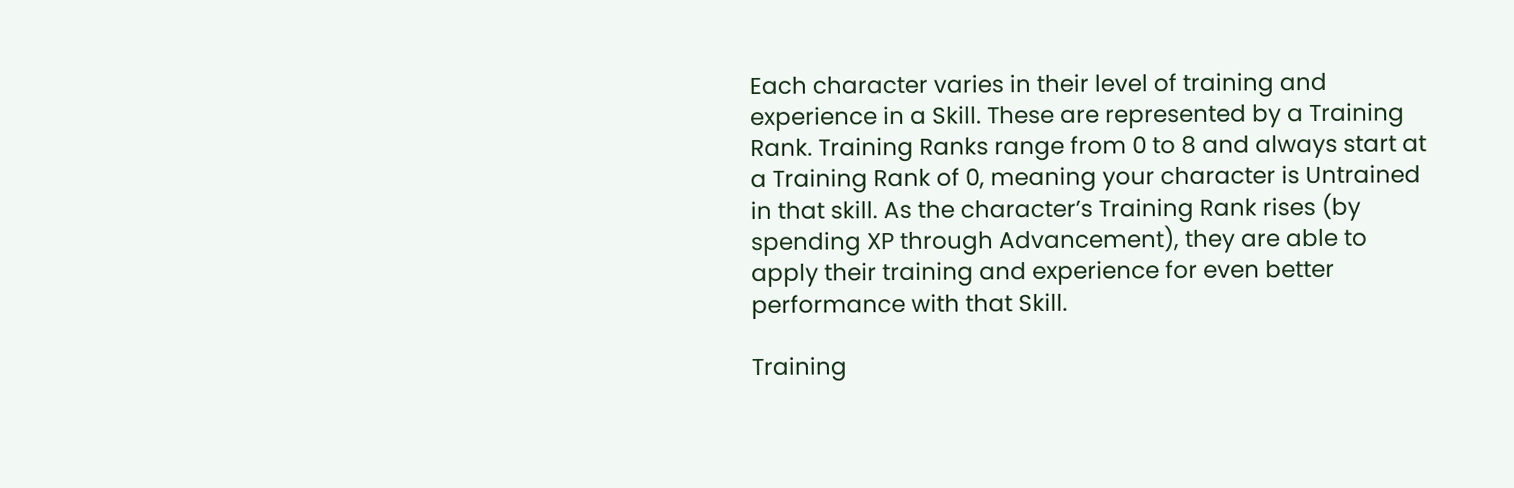Each character varies in their level of training and experience in a Skill. These are represented by a Training Rank. Training Ranks range from 0 to 8 and always start at a Training Rank of 0, meaning your character is Untrained in that skill. As the character’s Training Rank rises (by spending XP through Advancement), they are able to apply their training and experience for even better performance with that Skill.

Training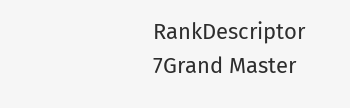RankDescriptor
7Grand Master